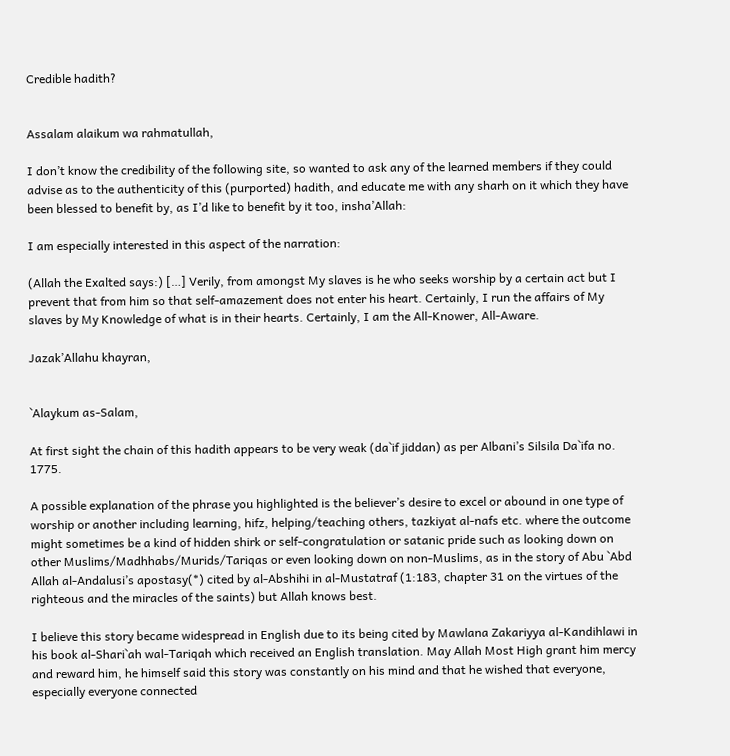Credible hadith?


Assalam alaikum wa rahmatullah,

I don’t know the credibility of the following site, so wanted to ask any of the learned members if they could advise as to the authenticity of this (purported) hadith, and educate me with any sharh on it which they have been blessed to benefit by, as I’d like to benefit by it too, insha’Allah:

I am especially interested in this aspect of the narration:

(Allah the Exalted says:) […] Verily, from amongst My slaves is he who seeks worship by a certain act but I prevent that from him so that self-amazement does not enter his heart. Certainly, I run the affairs of My slaves by My Knowledge of what is in their hearts. Certainly, I am the All-Knower, All-Aware.

Jazak’Allahu khayran,


`Alaykum as-Salam,

At first sight the chain of this hadith appears to be very weak (da`if jiddan) as per Albani’s Silsila Da`ifa no. 1775.

A possible explanation of the phrase you highlighted is the believer’s desire to excel or abound in one type of worship or another including learning, hifz, helping/teaching others, tazkiyat al-nafs etc. where the outcome might sometimes be a kind of hidden shirk or self-congratulation or satanic pride such as looking down on other Muslims/Madhhabs/Murids/Tariqas or even looking down on non-Muslims, as in the story of Abu `Abd Allah al-Andalusi’s apostasy(*) cited by al-Abshihi in al-Mustatraf (1:183, chapter 31 on the virtues of the righteous and the miracles of the saints) but Allah knows best.

I believe this story became widespread in English due to its being cited by Mawlana Zakariyya al-Kandihlawi in his book al-Shari`ah wal-Tariqah which received an English translation. May Allah Most High grant him mercy and reward him, he himself said this story was constantly on his mind and that he wished that everyone, especially everyone connected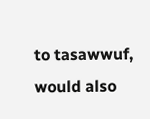to tasawwuf, would also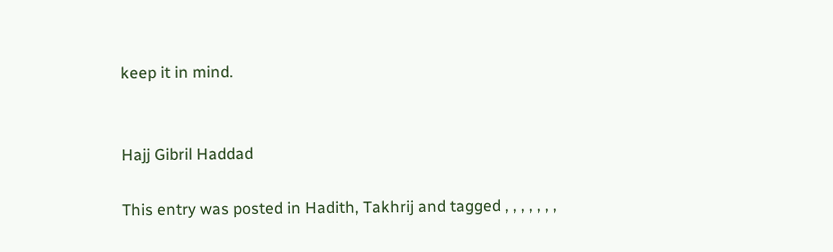keep it in mind.


Hajj Gibril Haddad

This entry was posted in Hadith, Takhrij and tagged , , , , , , ,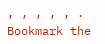, , , , , . Bookmark the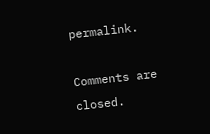permalink.

Comments are closed.